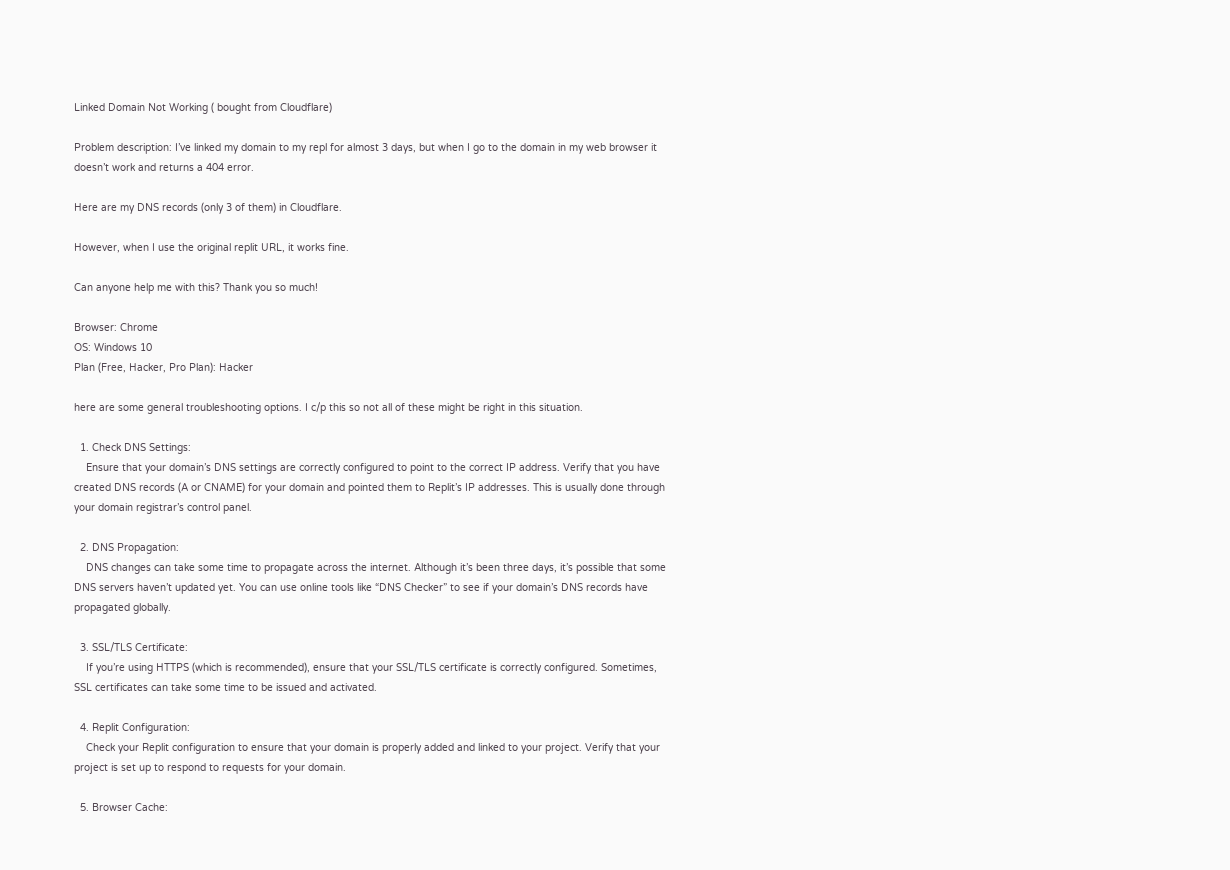Linked Domain Not Working ( bought from Cloudflare)

Problem description: I’ve linked my domain to my repl for almost 3 days, but when I go to the domain in my web browser it doesn’t work and returns a 404 error.

Here are my DNS records (only 3 of them) in Cloudflare.

However, when I use the original replit URL, it works fine.

Can anyone help me with this? Thank you so much!

Browser: Chrome
OS: Windows 10
Plan (Free, Hacker, Pro Plan): Hacker

here are some general troubleshooting options. I c/p this so not all of these might be right in this situation.

  1. Check DNS Settings:
    Ensure that your domain’s DNS settings are correctly configured to point to the correct IP address. Verify that you have created DNS records (A or CNAME) for your domain and pointed them to Replit’s IP addresses. This is usually done through your domain registrar’s control panel.

  2. DNS Propagation:
    DNS changes can take some time to propagate across the internet. Although it’s been three days, it’s possible that some DNS servers haven’t updated yet. You can use online tools like “DNS Checker” to see if your domain’s DNS records have propagated globally.

  3. SSL/TLS Certificate:
    If you’re using HTTPS (which is recommended), ensure that your SSL/TLS certificate is correctly configured. Sometimes, SSL certificates can take some time to be issued and activated.

  4. Replit Configuration:
    Check your Replit configuration to ensure that your domain is properly added and linked to your project. Verify that your project is set up to respond to requests for your domain.

  5. Browser Cache: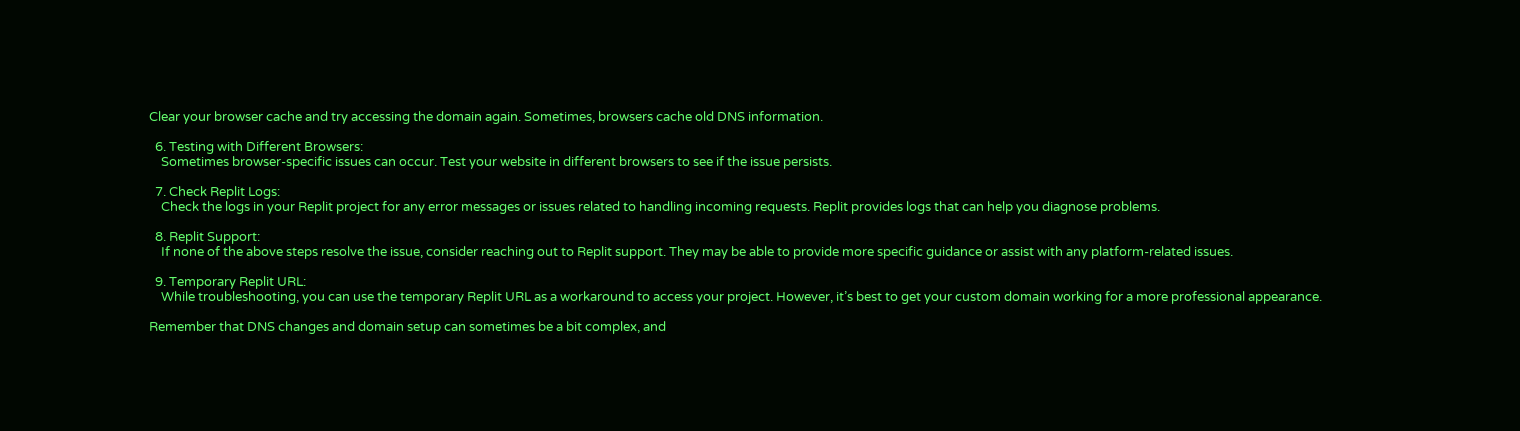Clear your browser cache and try accessing the domain again. Sometimes, browsers cache old DNS information.

  6. Testing with Different Browsers:
    Sometimes browser-specific issues can occur. Test your website in different browsers to see if the issue persists.

  7. Check Replit Logs:
    Check the logs in your Replit project for any error messages or issues related to handling incoming requests. Replit provides logs that can help you diagnose problems.

  8. Replit Support:
    If none of the above steps resolve the issue, consider reaching out to Replit support. They may be able to provide more specific guidance or assist with any platform-related issues.

  9. Temporary Replit URL:
    While troubleshooting, you can use the temporary Replit URL as a workaround to access your project. However, it’s best to get your custom domain working for a more professional appearance.

Remember that DNS changes and domain setup can sometimes be a bit complex, and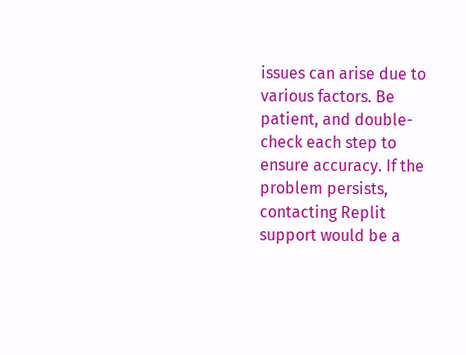issues can arise due to various factors. Be patient, and double-check each step to ensure accuracy. If the problem persists, contacting Replit support would be a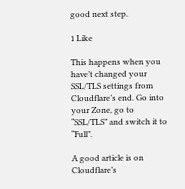good next step.

1 Like

This happens when you have’t changed your SSL/TLS settings from Cloudflare’s end. Go into your Zone, go to “SSL/TLS” and switch it to “Full”.

A good article is on Cloudflare’s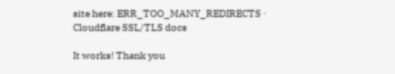site here: ERR_TOO_MANY_REDIRECTS · Cloudflare SSL/TLS docs

It works! Thank you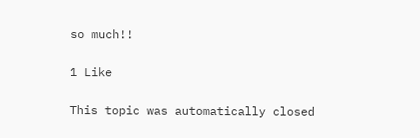so much!!

1 Like

This topic was automatically closed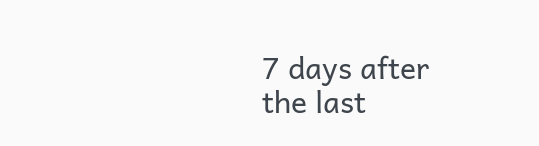7 days after the last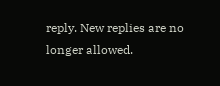reply. New replies are no longer allowed.